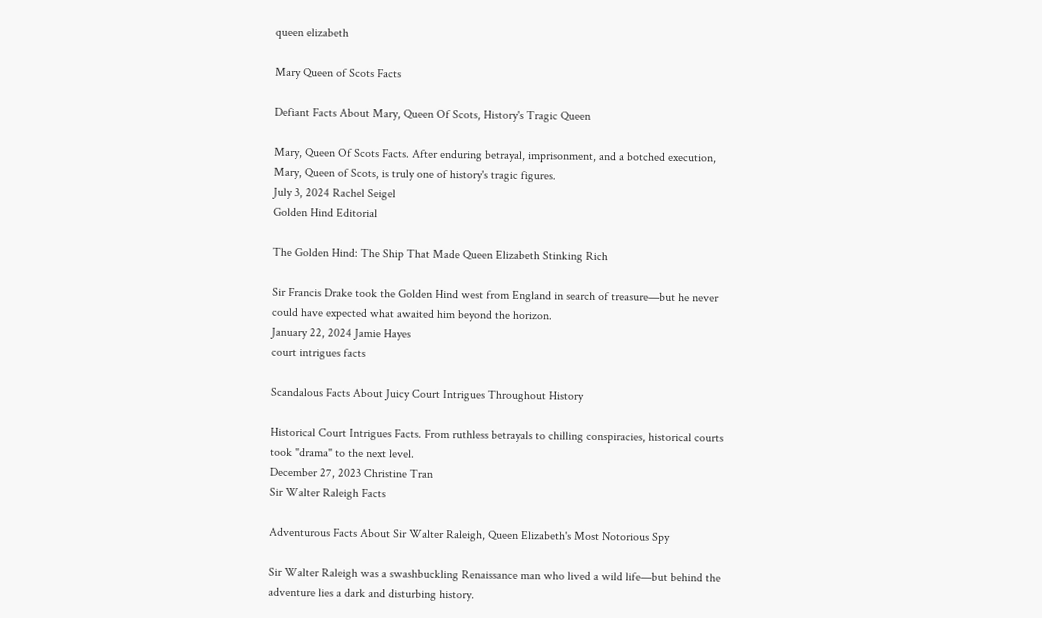queen elizabeth

Mary Queen of Scots Facts

Defiant Facts About Mary, Queen Of Scots, History's Tragic Queen

Mary, Queen Of Scots Facts. After enduring betrayal, imprisonment, and a botched execution, Mary, Queen of Scots, is truly one of history's tragic figures.
July 3, 2024 Rachel Seigel
Golden Hind Editorial

The Golden Hind: The Ship That Made Queen Elizabeth Stinking Rich

Sir Francis Drake took the Golden Hind west from England in search of treasure—but he never could have expected what awaited him beyond the horizon.
January 22, 2024 Jamie Hayes
court intrigues facts

Scandalous Facts About Juicy Court Intrigues Throughout History

Historical Court Intrigues Facts. From ruthless betrayals to chilling conspiracies, historical courts took "drama" to the next level.
December 27, 2023 Christine Tran
Sir Walter Raleigh Facts

Adventurous Facts About Sir Walter Raleigh, Queen Elizabeth's Most Notorious Spy

Sir Walter Raleigh was a swashbuckling Renaissance man who lived a wild life—but behind the adventure lies a dark and disturbing history.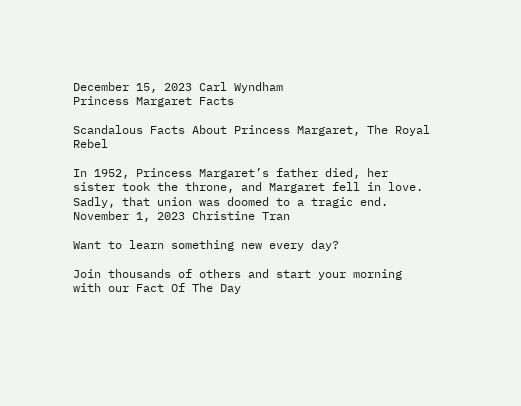December 15, 2023 Carl Wyndham
Princess Margaret Facts

Scandalous Facts About Princess Margaret, The Royal Rebel

In 1952, Princess Margaret’s father died, her sister took the throne, and Margaret fell in love. Sadly, that union was doomed to a tragic end.
November 1, 2023 Christine Tran

Want to learn something new every day?

Join thousands of others and start your morning with our Fact Of The Day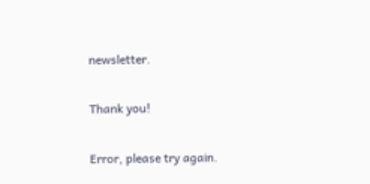newsletter.

Thank you!

Error, please try again.